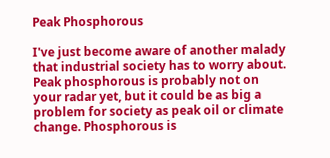Peak Phosphorous

I've just become aware of another malady that industrial society has to worry about. Peak phosphorous is probably not on your radar yet, but it could be as big a problem for society as peak oil or climate change. Phosphorous is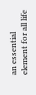an essential element for all life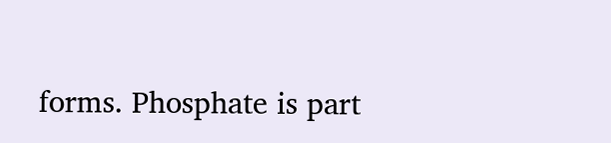forms. Phosphate is part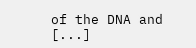of the DNA and [...]